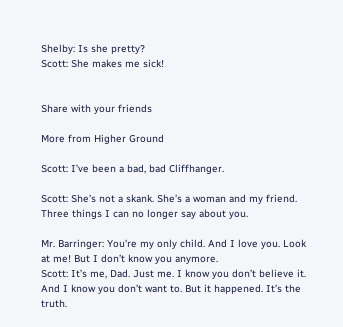Shelby: Is she pretty?
Scott: She makes me sick!


Share with your friends

More from Higher Ground

Scott: I’ve been a bad, bad Cliffhanger.

Scott: She’s not a skank. She’s a woman and my friend. Three things I can no longer say about you.

Mr. Barringer: You’re my only child. And I love you. Look at me! But I don’t know you anymore.
Scott: It’s me, Dad. Just me. I know you don’t believe it. And I know you don’t want to. But it happened. It’s the truth.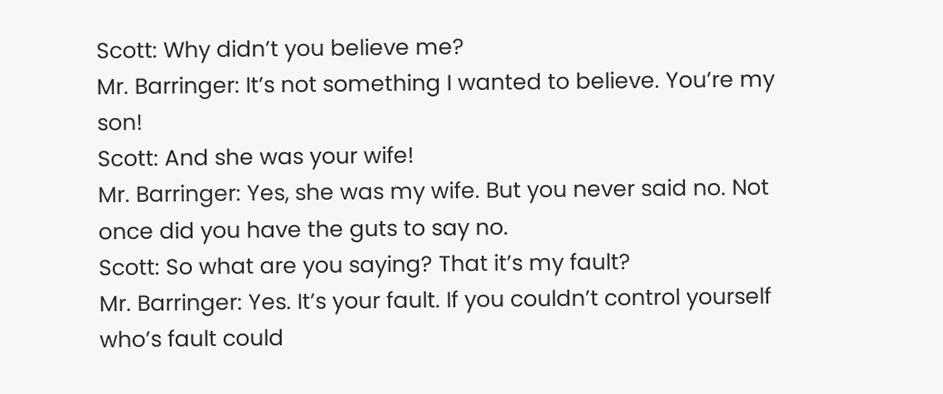Scott: Why didn’t you believe me?
Mr. Barringer: It’s not something I wanted to believe. You’re my son!
Scott: And she was your wife!
Mr. Barringer: Yes, she was my wife. But you never said no. Not once did you have the guts to say no.
Scott: So what are you saying? That it’s my fault?
Mr. Barringer: Yes. It’s your fault. If you couldn’t control yourself who’s fault could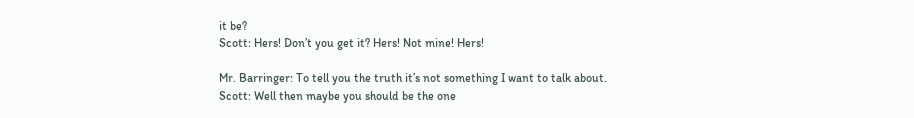it be?
Scott: Hers! Don’t you get it? Hers! Not mine! Hers!

Mr. Barringer: To tell you the truth it’s not something I want to talk about.
Scott: Well then maybe you should be the one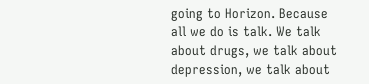going to Horizon. Because all we do is talk. We talk about drugs, we talk about depression, we talk about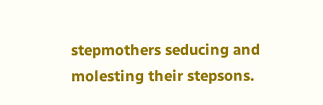stepmothers seducing and molesting their stepsons.